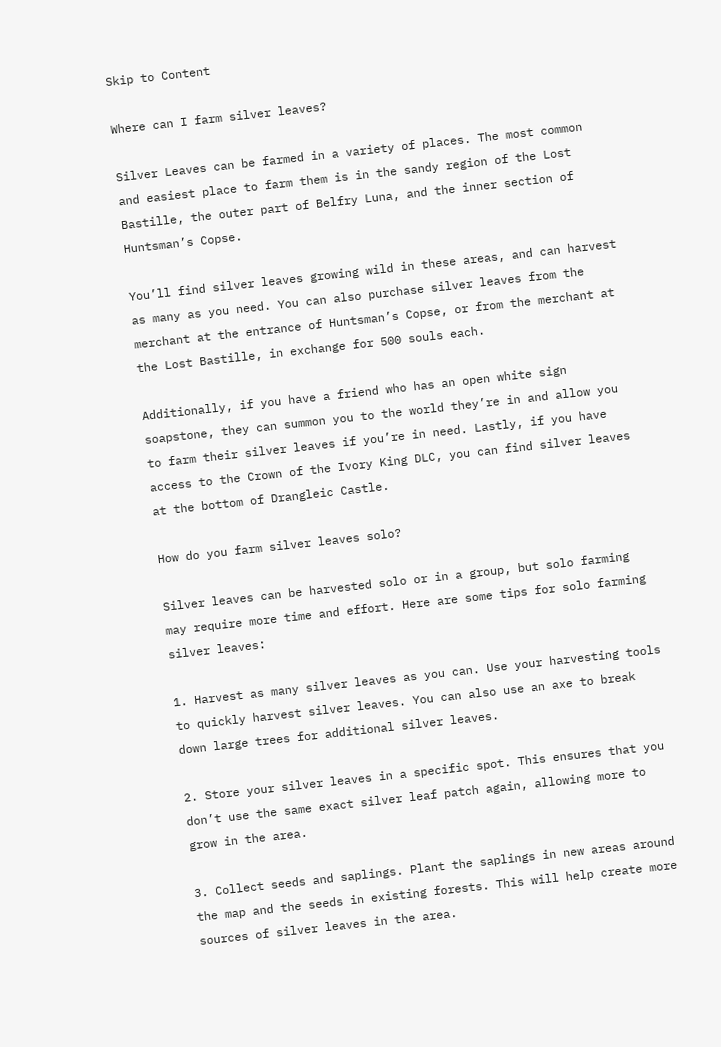Skip to Content

Where can I farm silver leaves?

Silver Leaves can be farmed in a variety of places. The most common and easiest place to farm them is in the sandy region of the Lost Bastille, the outer part of Belfry Luna, and the inner section of Huntsman’s Copse.

You’ll find silver leaves growing wild in these areas, and can harvest as many as you need. You can also purchase silver leaves from the merchant at the entrance of Huntsman’s Copse, or from the merchant at the Lost Bastille, in exchange for 500 souls each.

Additionally, if you have a friend who has an open white sign soapstone, they can summon you to the world they’re in and allow you to farm their silver leaves if you’re in need. Lastly, if you have access to the Crown of the Ivory King DLC, you can find silver leaves at the bottom of Drangleic Castle.

How do you farm silver leaves solo?

Silver leaves can be harvested solo or in a group, but solo farming may require more time and effort. Here are some tips for solo farming silver leaves:

1. Harvest as many silver leaves as you can. Use your harvesting tools to quickly harvest silver leaves. You can also use an axe to break down large trees for additional silver leaves.

2. Store your silver leaves in a specific spot. This ensures that you don’t use the same exact silver leaf patch again, allowing more to grow in the area.

3. Collect seeds and saplings. Plant the saplings in new areas around the map and the seeds in existing forests. This will help create more sources of silver leaves in the area.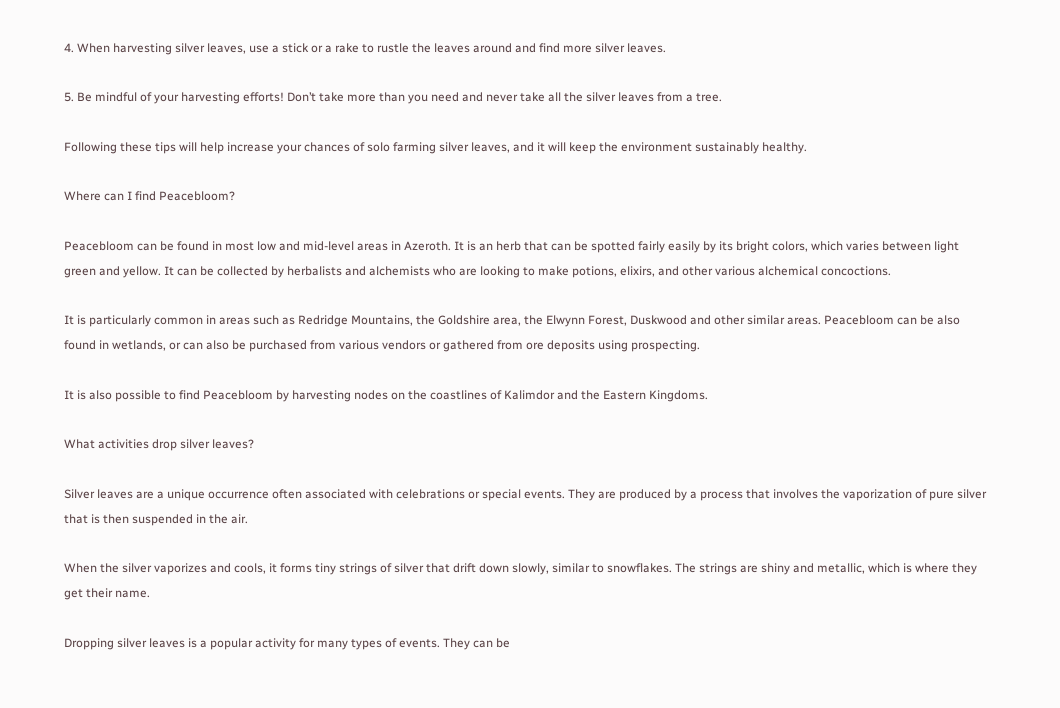4. When harvesting silver leaves, use a stick or a rake to rustle the leaves around and find more silver leaves.

5. Be mindful of your harvesting efforts! Don’t take more than you need and never take all the silver leaves from a tree.

Following these tips will help increase your chances of solo farming silver leaves, and it will keep the environment sustainably healthy.

Where can I find Peacebloom?

Peacebloom can be found in most low and mid-level areas in Azeroth. It is an herb that can be spotted fairly easily by its bright colors, which varies between light green and yellow. It can be collected by herbalists and alchemists who are looking to make potions, elixirs, and other various alchemical concoctions.

It is particularly common in areas such as Redridge Mountains, the Goldshire area, the Elwynn Forest, Duskwood and other similar areas. Peacebloom can be also found in wetlands, or can also be purchased from various vendors or gathered from ore deposits using prospecting.

It is also possible to find Peacebloom by harvesting nodes on the coastlines of Kalimdor and the Eastern Kingdoms.

What activities drop silver leaves?

Silver leaves are a unique occurrence often associated with celebrations or special events. They are produced by a process that involves the vaporization of pure silver that is then suspended in the air.

When the silver vaporizes and cools, it forms tiny strings of silver that drift down slowly, similar to snowflakes. The strings are shiny and metallic, which is where they get their name.

Dropping silver leaves is a popular activity for many types of events. They can be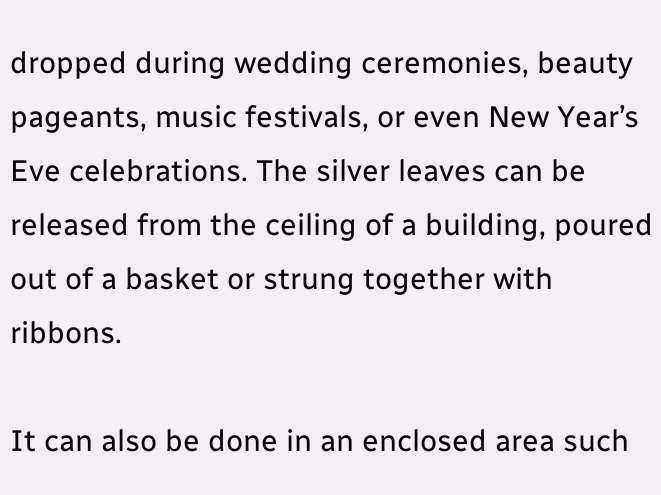dropped during wedding ceremonies, beauty pageants, music festivals, or even New Year’s Eve celebrations. The silver leaves can be released from the ceiling of a building, poured out of a basket or strung together with ribbons.

It can also be done in an enclosed area such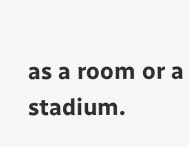as a room or a stadium.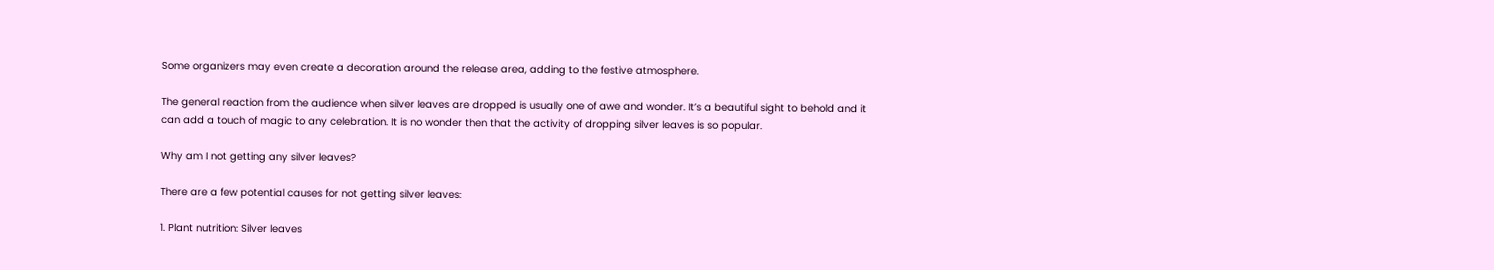Some organizers may even create a decoration around the release area, adding to the festive atmosphere.

The general reaction from the audience when silver leaves are dropped is usually one of awe and wonder. It’s a beautiful sight to behold and it can add a touch of magic to any celebration. It is no wonder then that the activity of dropping silver leaves is so popular.

Why am I not getting any silver leaves?

There are a few potential causes for not getting silver leaves:

1. Plant nutrition: Silver leaves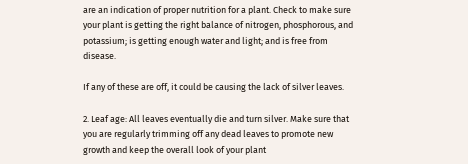are an indication of proper nutrition for a plant. Check to make sure your plant is getting the right balance of nitrogen, phosphorous, and potassium; is getting enough water and light; and is free from disease.

If any of these are off, it could be causing the lack of silver leaves.

2. Leaf age: All leaves eventually die and turn silver. Make sure that you are regularly trimming off any dead leaves to promote new growth and keep the overall look of your plant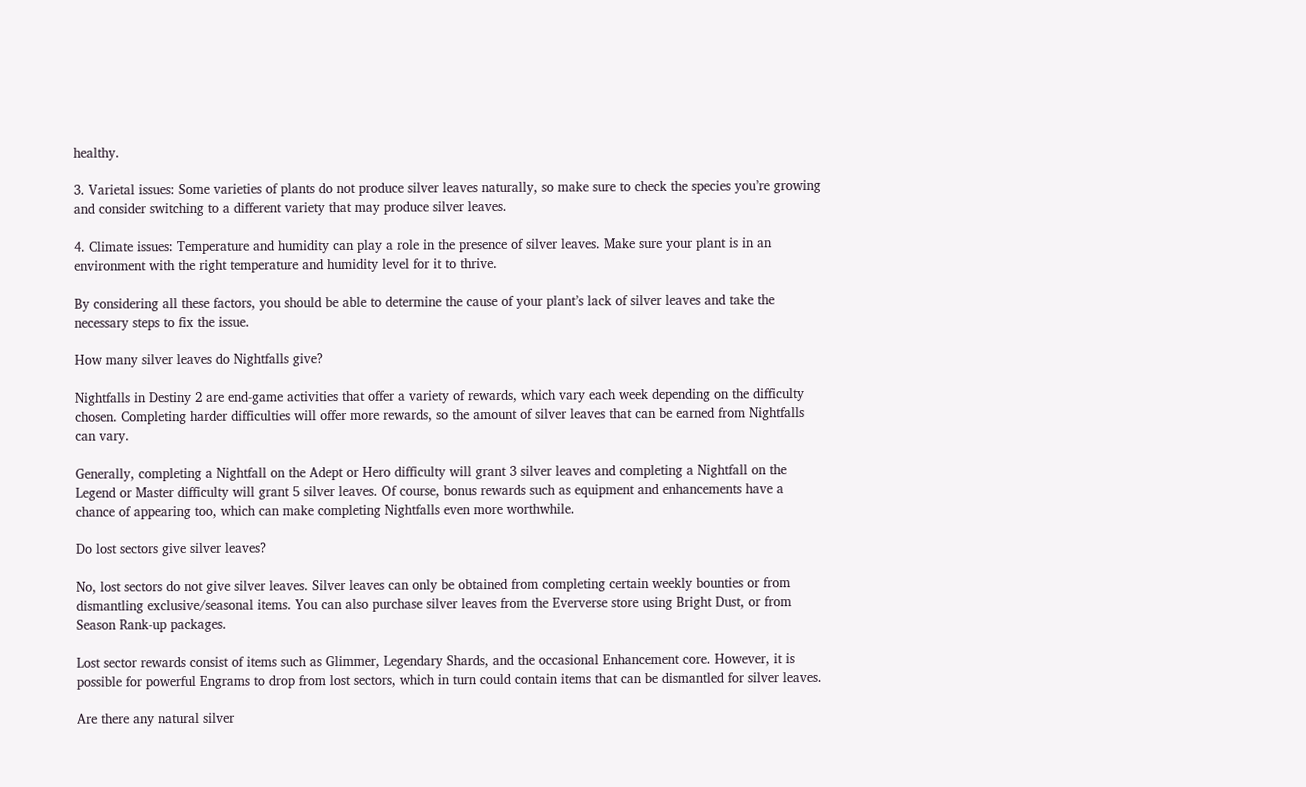healthy.

3. Varietal issues: Some varieties of plants do not produce silver leaves naturally, so make sure to check the species you’re growing and consider switching to a different variety that may produce silver leaves.

4. Climate issues: Temperature and humidity can play a role in the presence of silver leaves. Make sure your plant is in an environment with the right temperature and humidity level for it to thrive.

By considering all these factors, you should be able to determine the cause of your plant’s lack of silver leaves and take the necessary steps to fix the issue.

How many silver leaves do Nightfalls give?

Nightfalls in Destiny 2 are end-game activities that offer a variety of rewards, which vary each week depending on the difficulty chosen. Completing harder difficulties will offer more rewards, so the amount of silver leaves that can be earned from Nightfalls can vary.

Generally, completing a Nightfall on the Adept or Hero difficulty will grant 3 silver leaves and completing a Nightfall on the Legend or Master difficulty will grant 5 silver leaves. Of course, bonus rewards such as equipment and enhancements have a chance of appearing too, which can make completing Nightfalls even more worthwhile.

Do lost sectors give silver leaves?

No, lost sectors do not give silver leaves. Silver leaves can only be obtained from completing certain weekly bounties or from dismantling exclusive/seasonal items. You can also purchase silver leaves from the Eververse store using Bright Dust, or from Season Rank-up packages.

Lost sector rewards consist of items such as Glimmer, Legendary Shards, and the occasional Enhancement core. However, it is possible for powerful Engrams to drop from lost sectors, which in turn could contain items that can be dismantled for silver leaves.

Are there any natural silver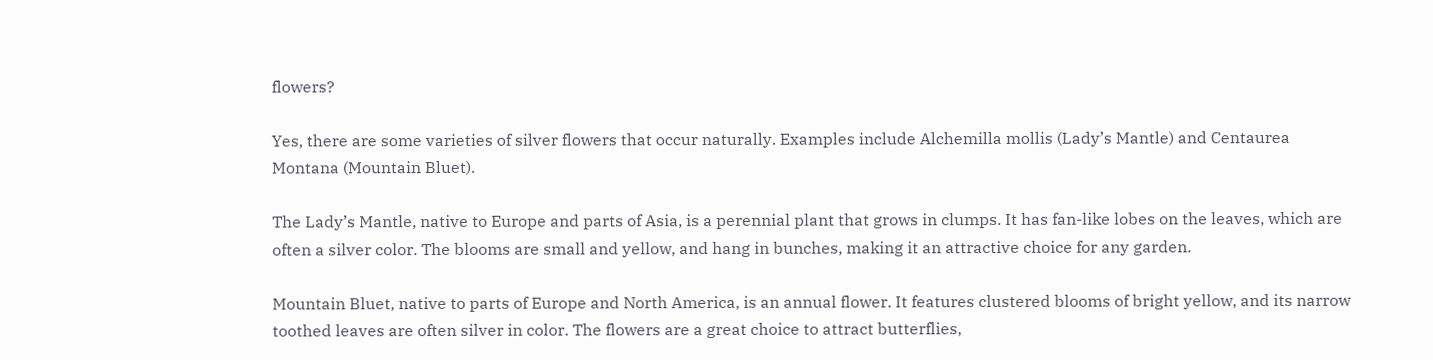flowers?

Yes, there are some varieties of silver flowers that occur naturally. Examples include Alchemilla mollis (Lady’s Mantle) and Centaurea Montana (Mountain Bluet).

The Lady’s Mantle, native to Europe and parts of Asia, is a perennial plant that grows in clumps. It has fan-like lobes on the leaves, which are often a silver color. The blooms are small and yellow, and hang in bunches, making it an attractive choice for any garden.

Mountain Bluet, native to parts of Europe and North America, is an annual flower. It features clustered blooms of bright yellow, and its narrow toothed leaves are often silver in color. The flowers are a great choice to attract butterflies,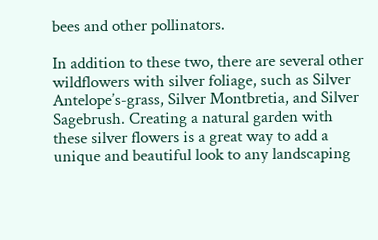bees and other pollinators.

In addition to these two, there are several other wildflowers with silver foliage, such as Silver Antelope’s-grass, Silver Montbretia, and Silver Sagebrush. Creating a natural garden with these silver flowers is a great way to add a unique and beautiful look to any landscaping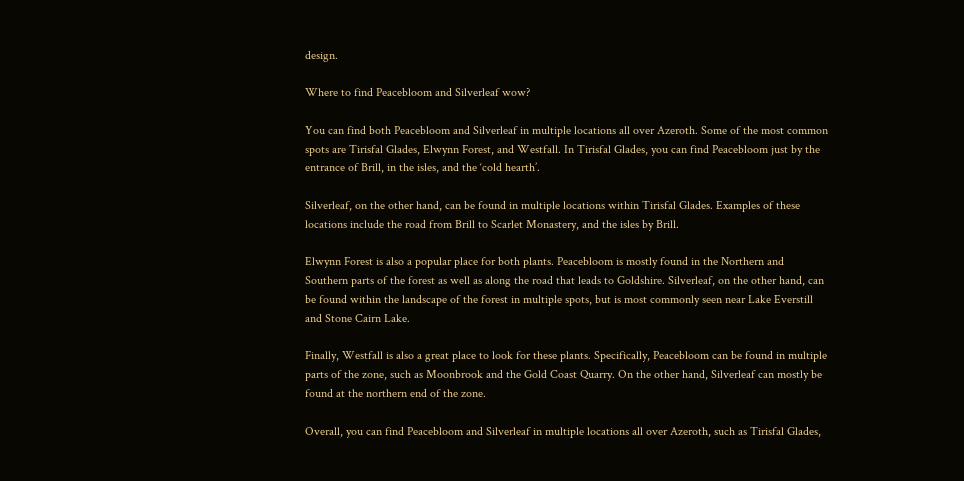design.

Where to find Peacebloom and Silverleaf wow?

You can find both Peacebloom and Silverleaf in multiple locations all over Azeroth. Some of the most common spots are Tirisfal Glades, Elwynn Forest, and Westfall. In Tirisfal Glades, you can find Peacebloom just by the entrance of Brill, in the isles, and the ‘cold hearth’.

Silverleaf, on the other hand, can be found in multiple locations within Tirisfal Glades. Examples of these locations include the road from Brill to Scarlet Monastery, and the isles by Brill.

Elwynn Forest is also a popular place for both plants. Peacebloom is mostly found in the Northern and Southern parts of the forest as well as along the road that leads to Goldshire. Silverleaf, on the other hand, can be found within the landscape of the forest in multiple spots, but is most commonly seen near Lake Everstill and Stone Cairn Lake.

Finally, Westfall is also a great place to look for these plants. Specifically, Peacebloom can be found in multiple parts of the zone, such as Moonbrook and the Gold Coast Quarry. On the other hand, Silverleaf can mostly be found at the northern end of the zone.

Overall, you can find Peacebloom and Silverleaf in multiple locations all over Azeroth, such as Tirisfal Glades,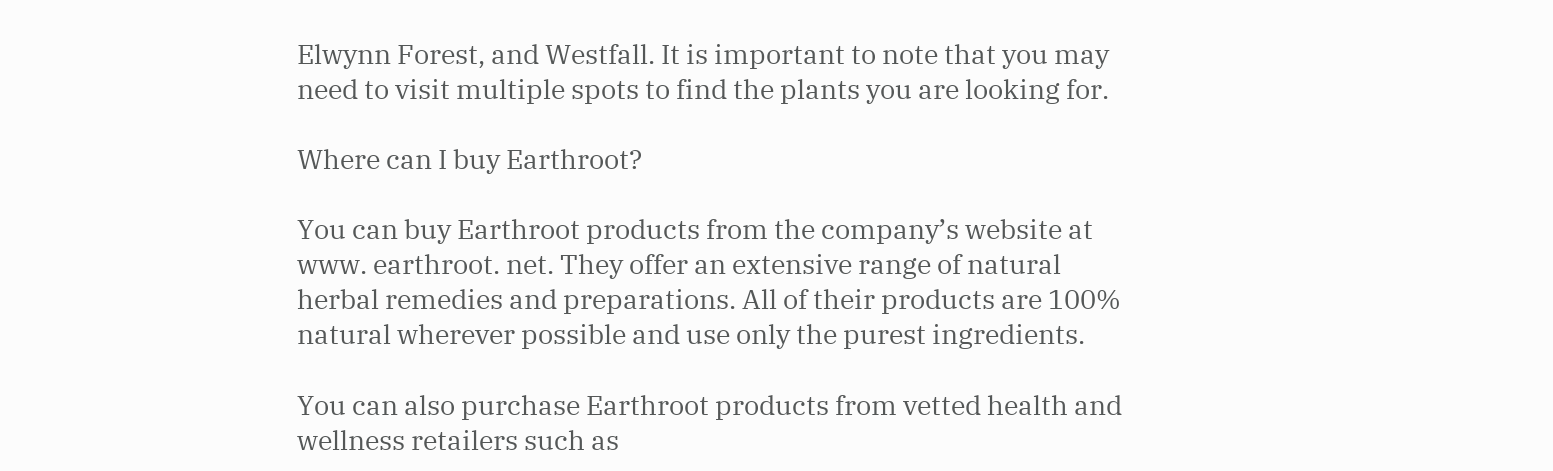Elwynn Forest, and Westfall. It is important to note that you may need to visit multiple spots to find the plants you are looking for.

Where can I buy Earthroot?

You can buy Earthroot products from the company’s website at www. earthroot. net. They offer an extensive range of natural herbal remedies and preparations. All of their products are 100% natural wherever possible and use only the purest ingredients.

You can also purchase Earthroot products from vetted health and wellness retailers such as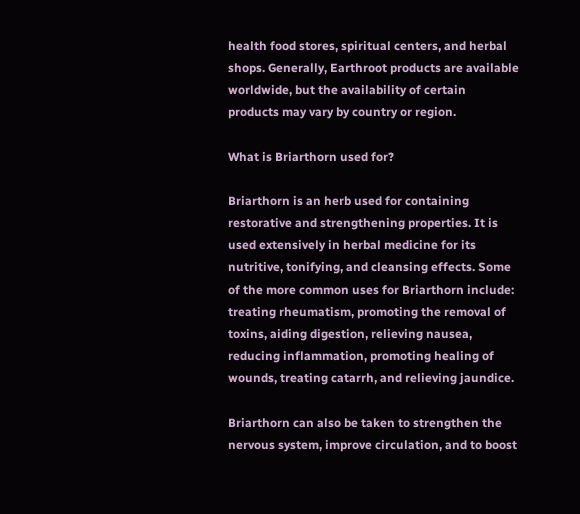health food stores, spiritual centers, and herbal shops. Generally, Earthroot products are available worldwide, but the availability of certain products may vary by country or region.

What is Briarthorn used for?

Briarthorn is an herb used for containing restorative and strengthening properties. It is used extensively in herbal medicine for its nutritive, tonifying, and cleansing effects. Some of the more common uses for Briarthorn include: treating rheumatism, promoting the removal of toxins, aiding digestion, relieving nausea, reducing inflammation, promoting healing of wounds, treating catarrh, and relieving jaundice.

Briarthorn can also be taken to strengthen the nervous system, improve circulation, and to boost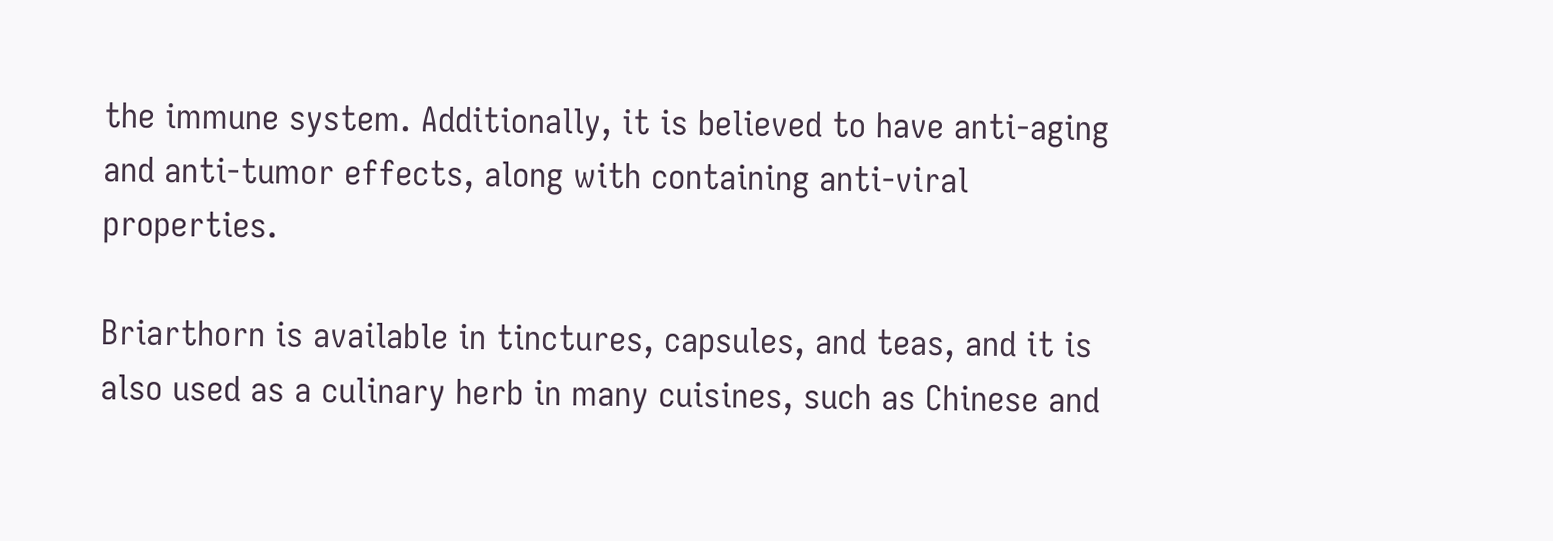the immune system. Additionally, it is believed to have anti-aging and anti-tumor effects, along with containing anti-viral properties.

Briarthorn is available in tinctures, capsules, and teas, and it is also used as a culinary herb in many cuisines, such as Chinese and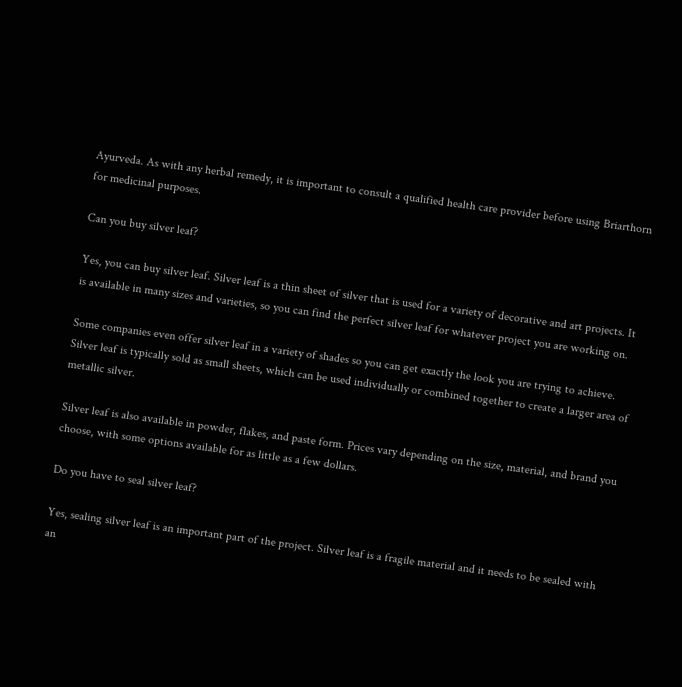Ayurveda. As with any herbal remedy, it is important to consult a qualified health care provider before using Briarthorn for medicinal purposes.

Can you buy silver leaf?

Yes, you can buy silver leaf. Silver leaf is a thin sheet of silver that is used for a variety of decorative and art projects. It is available in many sizes and varieties, so you can find the perfect silver leaf for whatever project you are working on.

Some companies even offer silver leaf in a variety of shades so you can get exactly the look you are trying to achieve. Silver leaf is typically sold as small sheets, which can be used individually or combined together to create a larger area of metallic silver.

Silver leaf is also available in powder, flakes, and paste form. Prices vary depending on the size, material, and brand you choose, with some options available for as little as a few dollars.

Do you have to seal silver leaf?

Yes, sealing silver leaf is an important part of the project. Silver leaf is a fragile material and it needs to be sealed with an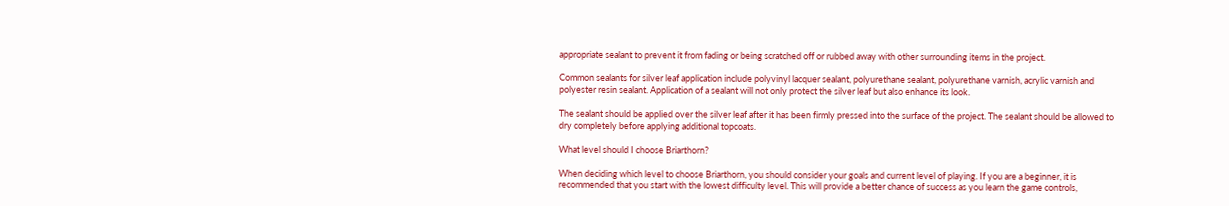appropriate sealant to prevent it from fading or being scratched off or rubbed away with other surrounding items in the project.

Common sealants for silver leaf application include polyvinyl lacquer sealant, polyurethane sealant, polyurethane varnish, acrylic varnish and polyester resin sealant. Application of a sealant will not only protect the silver leaf but also enhance its look.

The sealant should be applied over the silver leaf after it has been firmly pressed into the surface of the project. The sealant should be allowed to dry completely before applying additional topcoats.

What level should I choose Briarthorn?

When deciding which level to choose Briarthorn, you should consider your goals and current level of playing. If you are a beginner, it is recommended that you start with the lowest difficulty level. This will provide a better chance of success as you learn the game controls,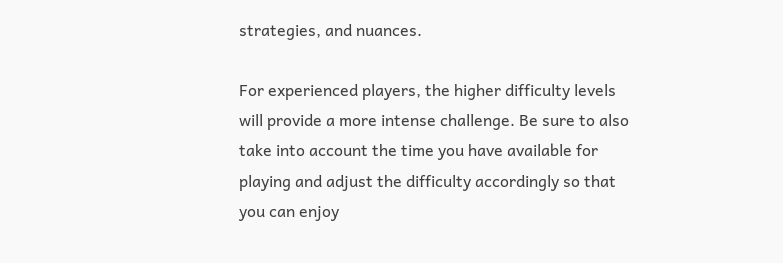strategies, and nuances.

For experienced players, the higher difficulty levels will provide a more intense challenge. Be sure to also take into account the time you have available for playing and adjust the difficulty accordingly so that you can enjoy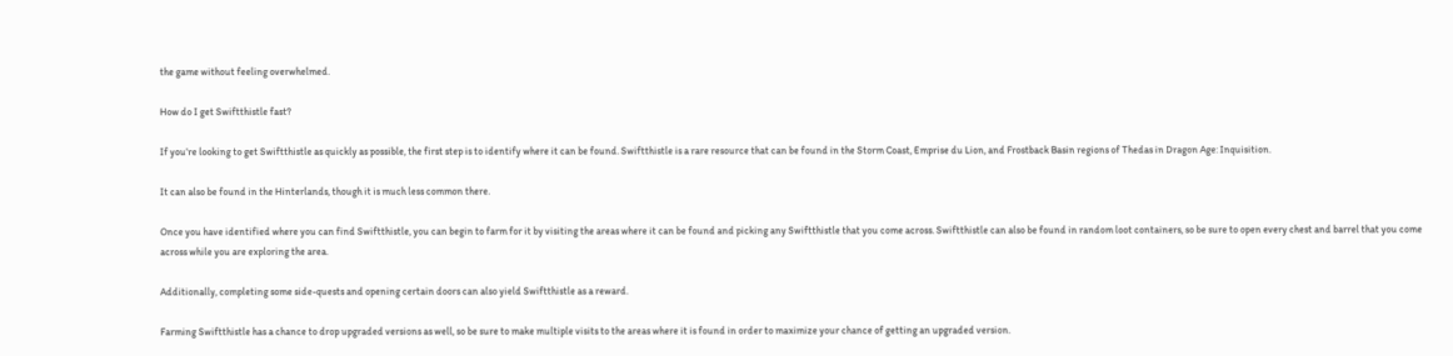the game without feeling overwhelmed.

How do I get Swiftthistle fast?

If you’re looking to get Swiftthistle as quickly as possible, the first step is to identify where it can be found. Swiftthistle is a rare resource that can be found in the Storm Coast, Emprise du Lion, and Frostback Basin regions of Thedas in Dragon Age: Inquisition.

It can also be found in the Hinterlands, though it is much less common there.

Once you have identified where you can find Swiftthistle, you can begin to farm for it by visiting the areas where it can be found and picking any Swiftthistle that you come across. Swiftthistle can also be found in random loot containers, so be sure to open every chest and barrel that you come across while you are exploring the area.

Additionally, completing some side-quests and opening certain doors can also yield Swiftthistle as a reward.

Farming Swiftthistle has a chance to drop upgraded versions as well, so be sure to make multiple visits to the areas where it is found in order to maximize your chance of getting an upgraded version.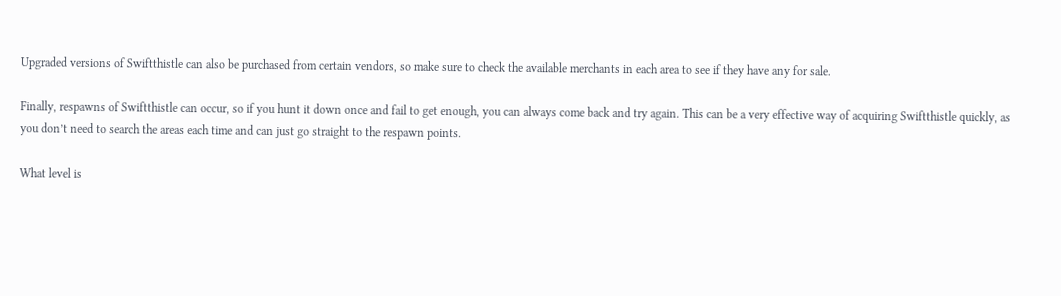Upgraded versions of Swiftthistle can also be purchased from certain vendors, so make sure to check the available merchants in each area to see if they have any for sale.

Finally, respawns of Swiftthistle can occur, so if you hunt it down once and fail to get enough, you can always come back and try again. This can be a very effective way of acquiring Swiftthistle quickly, as you don’t need to search the areas each time and can just go straight to the respawn points.

What level is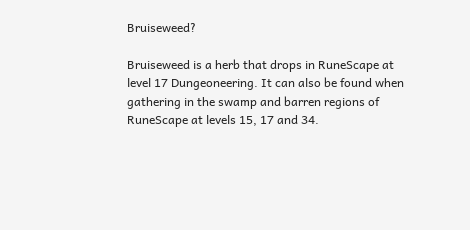Bruiseweed?

Bruiseweed is a herb that drops in RuneScape at level 17 Dungeoneering. It can also be found when gathering in the swamp and barren regions of RuneScape at levels 15, 17 and 34.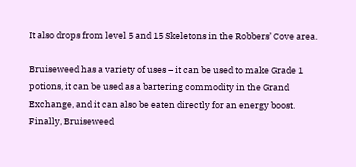It also drops from level 5 and 15 Skeletons in the Robbers’ Cove area.

Bruiseweed has a variety of uses – it can be used to make Grade 1 potions, it can be used as a bartering commodity in the Grand Exchange, and it can also be eaten directly for an energy boost. Finally, Bruiseweed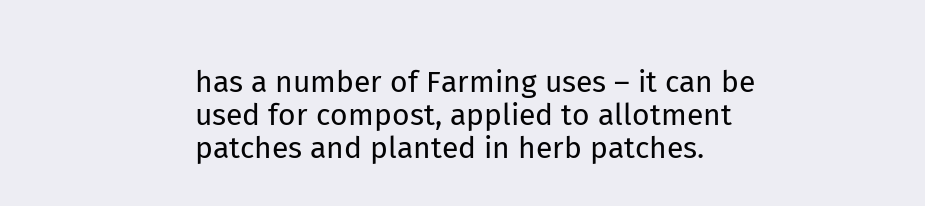has a number of Farming uses – it can be used for compost, applied to allotment patches and planted in herb patches.